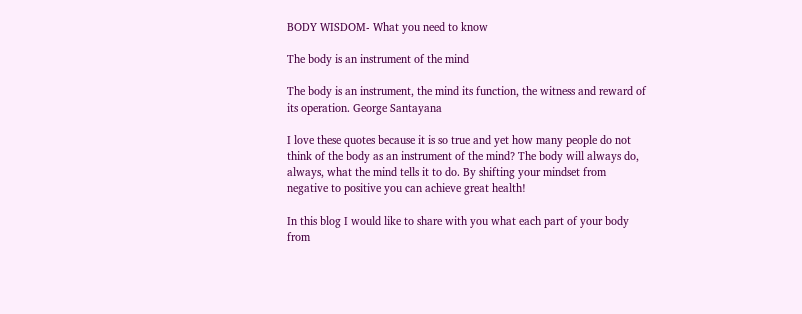BODY WISDOM- What you need to know

The body is an instrument of the mind

The body is an instrument, the mind its function, the witness and reward of its operation. George Santayana

I love these quotes because it is so true and yet how many people do not think of the body as an instrument of the mind? The body will always do, always, what the mind tells it to do. By shifting your mindset from negative to positive you can achieve great health!

In this blog I would like to share with you what each part of your body from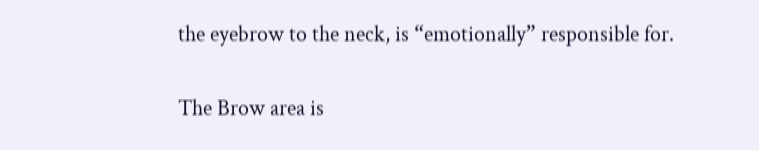the eyebrow to the neck, is “emotionally” responsible for.

The Brow area is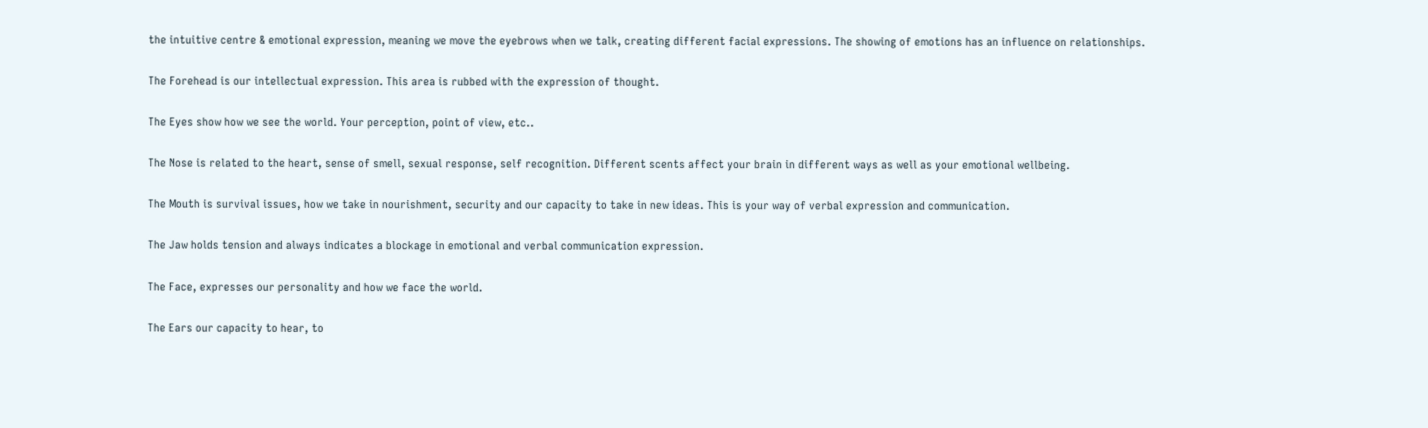the intuitive centre & emotional expression, meaning we move the eyebrows when we talk, creating different facial expressions. The showing of emotions has an influence on relationships.

The Forehead is our intellectual expression. This area is rubbed with the expression of thought.

The Eyes show how we see the world. Your perception, point of view, etc..

The Nose is related to the heart, sense of smell, sexual response, self recognition. Different scents affect your brain in different ways as well as your emotional wellbeing.

The Mouth is survival issues, how we take in nourishment, security and our capacity to take in new ideas. This is your way of verbal expression and communication.

The Jaw holds tension and always indicates a blockage in emotional and verbal communication expression.

The Face, expresses our personality and how we face the world.

The Ears our capacity to hear, to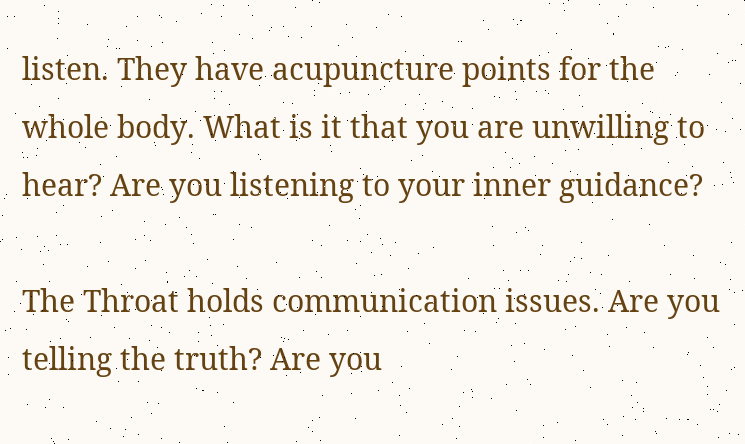listen. They have acupuncture points for the whole body. What is it that you are unwilling to hear? Are you listening to your inner guidance?

The Throat holds communication issues. Are you telling the truth? Are you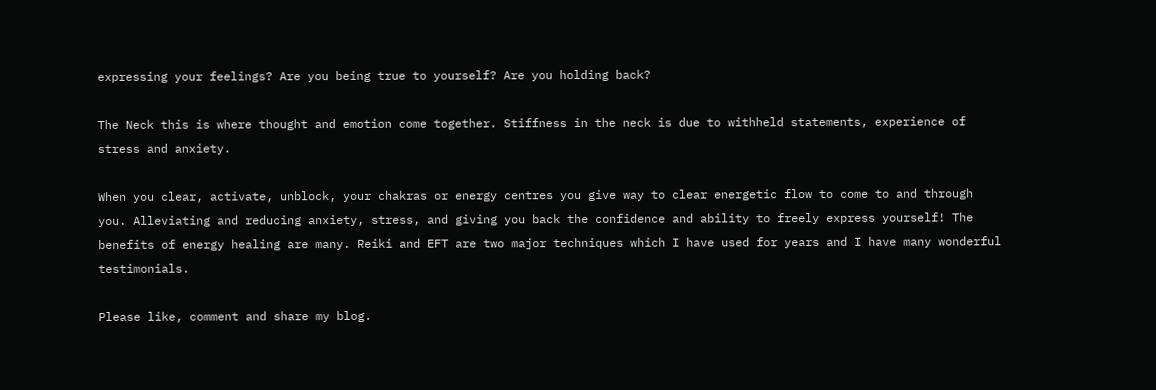expressing your feelings? Are you being true to yourself? Are you holding back?

The Neck this is where thought and emotion come together. Stiffness in the neck is due to withheld statements, experience of stress and anxiety.

When you clear, activate, unblock, your chakras or energy centres you give way to clear energetic flow to come to and through you. Alleviating and reducing anxiety, stress, and giving you back the confidence and ability to freely express yourself! The benefits of energy healing are many. Reiki and EFT are two major techniques which I have used for years and I have many wonderful testimonials.

Please like, comment and share my blog.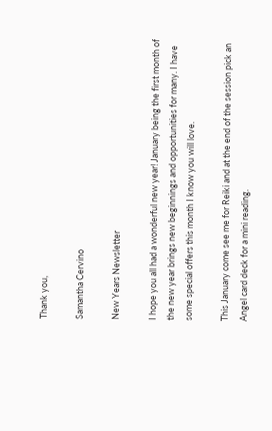Thank you,

Samantha Cervino

New Years Newsletter

I hope you all had a wonderful new year! January being the first month of the new year brings new beginnings and opportunities for many. I have some special offers this month I know you will love.

This January come see me for Reiki and at the end of the session pick an Angel card deck for a mini reading.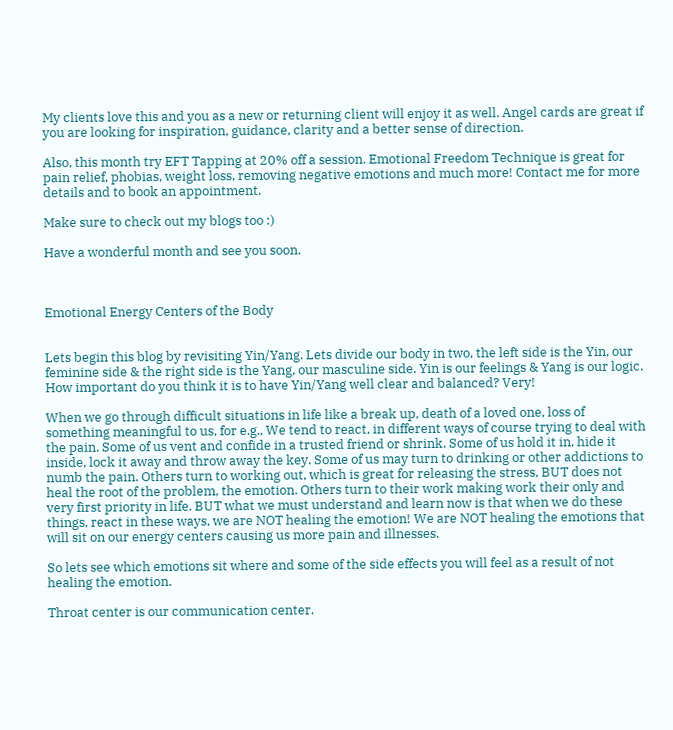My clients love this and you as a new or returning client will enjoy it as well. Angel cards are great if you are looking for inspiration, guidance, clarity and a better sense of direction.

Also, this month try EFT Tapping at 20% off a session. Emotional Freedom Technique is great for pain relief, phobias, weight loss, removing negative emotions and much more! Contact me for more details and to book an appointment.

Make sure to check out my blogs too :)

Have a wonderful month and see you soon.



Emotional Energy Centers of the Body


Lets begin this blog by revisiting Yin/Yang. Lets divide our body in two, the left side is the Yin, our feminine side & the right side is the Yang, our masculine side. Yin is our feelings & Yang is our logic. How important do you think it is to have Yin/Yang well clear and balanced? Very!

When we go through difficult situations in life like a break up, death of a loved one, loss of something meaningful to us, for e.g., We tend to react, in different ways of course trying to deal with the pain. Some of us vent and confide in a trusted friend or shrink. Some of us hold it in, hide it inside, lock it away and throw away the key. Some of us may turn to drinking or other addictions to numb the pain. Others turn to working out, which is great for releasing the stress, BUT does not heal the root of the problem, the emotion. Others turn to their work making work their only and very first priority in life. BUT what we must understand and learn now is that when we do these things, react in these ways, we are NOT healing the emotion! We are NOT healing the emotions that will sit on our energy centers causing us more pain and illnesses.

So lets see which emotions sit where and some of the side effects you will feel as a result of not healing the emotion.

Throat center is our communication center.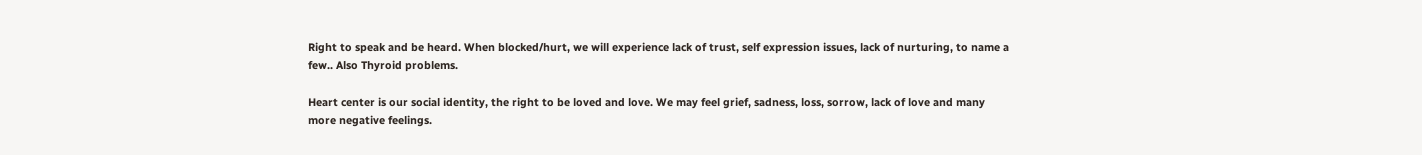Right to speak and be heard. When blocked/hurt, we will experience lack of trust, self expression issues, lack of nurturing, to name a few.. Also Thyroid problems.

Heart center is our social identity, the right to be loved and love. We may feel grief, sadness, loss, sorrow, lack of love and many more negative feelings.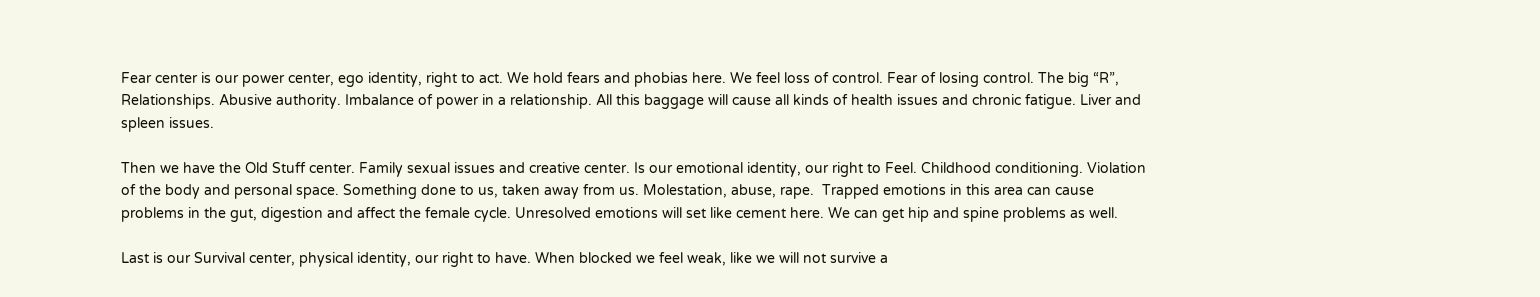Fear center is our power center, ego identity, right to act. We hold fears and phobias here. We feel loss of control. Fear of losing control. The big “R”, Relationships. Abusive authority. Imbalance of power in a relationship. All this baggage will cause all kinds of health issues and chronic fatigue. Liver and spleen issues.

Then we have the Old Stuff center. Family sexual issues and creative center. Is our emotional identity, our right to Feel. Childhood conditioning. Violation of the body and personal space. Something done to us, taken away from us. Molestation, abuse, rape.  Trapped emotions in this area can cause problems in the gut, digestion and affect the female cycle. Unresolved emotions will set like cement here. We can get hip and spine problems as well.

Last is our Survival center, physical identity, our right to have. When blocked we feel weak, like we will not survive a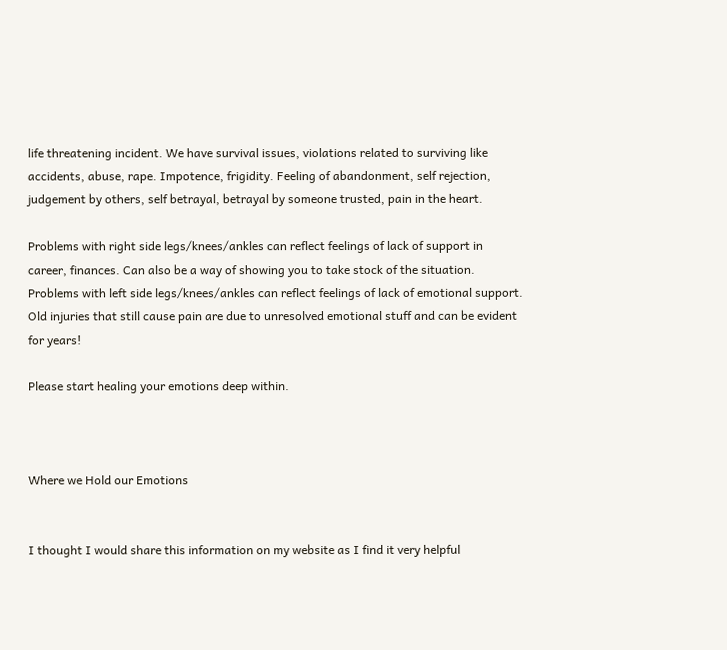life threatening incident. We have survival issues, violations related to surviving like accidents, abuse, rape. Impotence, frigidity. Feeling of abandonment, self rejection, judgement by others, self betrayal, betrayal by someone trusted, pain in the heart.

Problems with right side legs/knees/ankles can reflect feelings of lack of support in career, finances. Can also be a way of showing you to take stock of the situation. Problems with left side legs/knees/ankles can reflect feelings of lack of emotional support. Old injuries that still cause pain are due to unresolved emotional stuff and can be evident for years!

Please start healing your emotions deep within.



Where we Hold our Emotions


I thought I would share this information on my website as I find it very helpful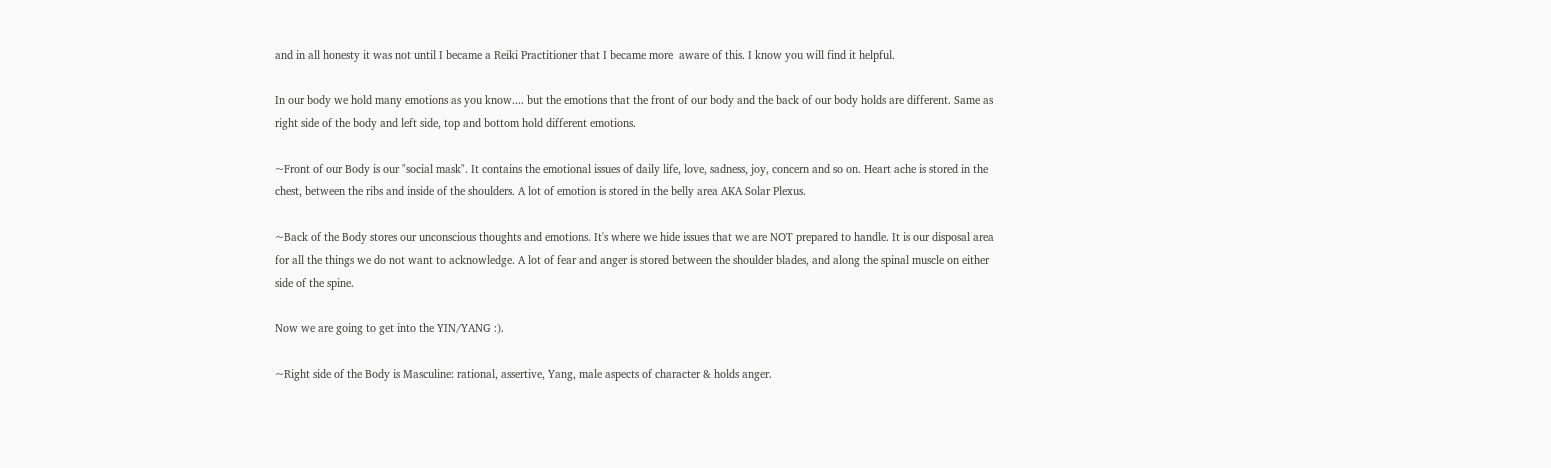and in all honesty it was not until I became a Reiki Practitioner that I became more  aware of this. I know you will find it helpful.

In our body we hold many emotions as you know.... but the emotions that the front of our body and the back of our body holds are different. Same as right side of the body and left side, top and bottom hold different emotions.

~Front of our Body is our "social mask". It contains the emotional issues of daily life, love, sadness, joy, concern and so on. Heart ache is stored in the chest, between the ribs and inside of the shoulders. A lot of emotion is stored in the belly area AKA Solar Plexus.

~Back of the Body stores our unconscious thoughts and emotions. It's where we hide issues that we are NOT prepared to handle. It is our disposal area for all the things we do not want to acknowledge. A lot of fear and anger is stored between the shoulder blades, and along the spinal muscle on either side of the spine.

Now we are going to get into the YIN/YANG :).

~Right side of the Body is Masculine: rational, assertive, Yang, male aspects of character & holds anger.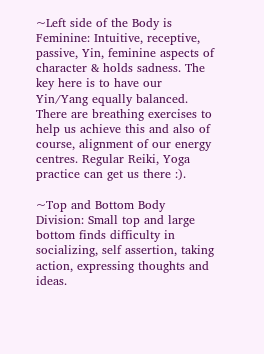~Left side of the Body is Feminine: Intuitive, receptive, passive, Yin, feminine aspects of character & holds sadness. The key here is to have our Yin/Yang equally balanced. There are breathing exercises to help us achieve this and also of course, alignment of our energy centres. Regular Reiki, Yoga practice can get us there :).

~Top and Bottom Body Division: Small top and large bottom finds difficulty in socializing, self assertion, taking action, expressing thoughts and ideas.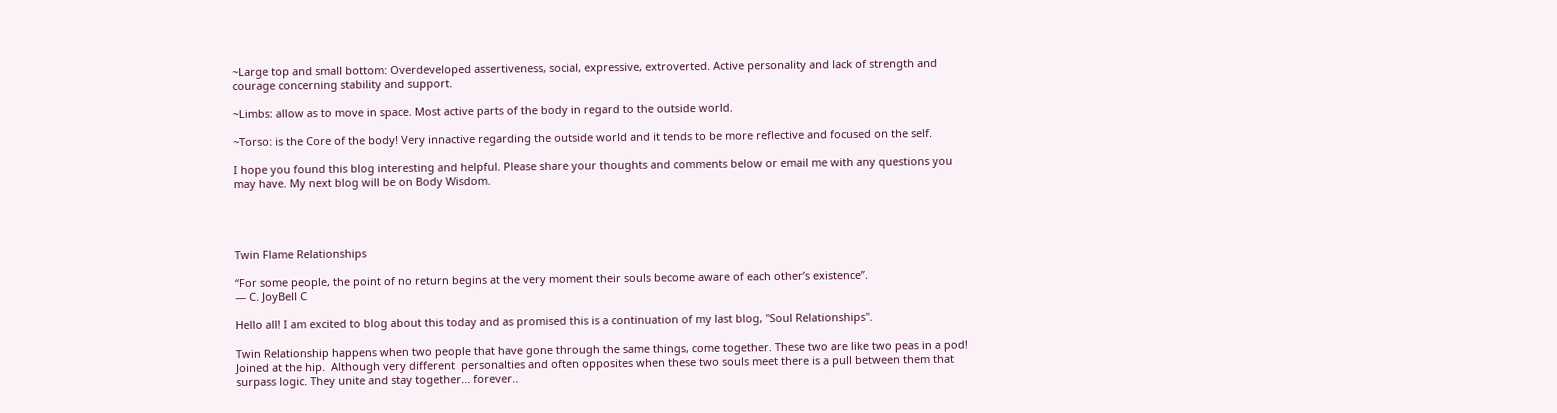~Large top and small bottom: Overdeveloped assertiveness, social, expressive, extroverted. Active personality and lack of strength and courage concerning stability and support.

~Limbs: allow as to move in space. Most active parts of the body in regard to the outside world.

~Torso: is the Core of the body! Very innactive regarding the outside world and it tends to be more reflective and focused on the self.

I hope you found this blog interesting and helpful. Please share your thoughts and comments below or email me with any questions you may have. My next blog will be on Body Wisdom.




Twin Flame Relationships

“For some people, the point of no return begins at the very moment their souls become aware of each other’s existence”.
— C. JoyBell C

Hello all! I am excited to blog about this today and as promised this is a continuation of my last blog, "Soul Relationships".

Twin Relationship happens when two people that have gone through the same things, come together. These two are like two peas in a pod! Joined at the hip.  Although very different  personalties and often opposites when these two souls meet there is a pull between them that surpass logic. They unite and stay together... forever..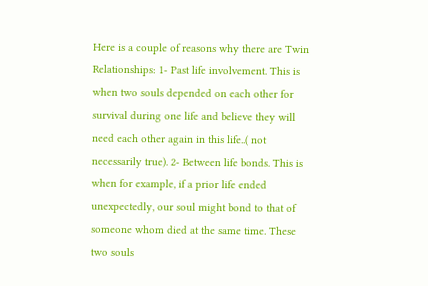Here is a couple of reasons why there are Twin Relationships: 1- Past life involvement. This is when two souls depended on each other for survival during one life and believe they will need each other again in this life..( not necessarily true). 2- Between life bonds. This is when for example, if a prior life ended unexpectedly, our soul might bond to that of someone whom died at the same time. These two souls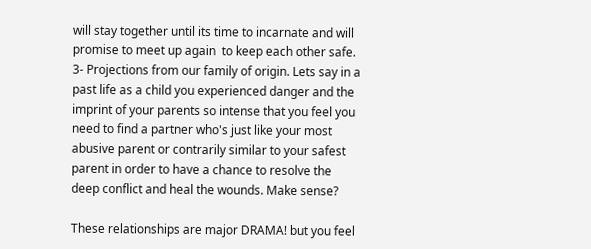will stay together until its time to incarnate and will promise to meet up again  to keep each other safe. 3- Projections from our family of origin. Lets say in a past life as a child you experienced danger and the imprint of your parents so intense that you feel you need to find a partner who's just like your most abusive parent or contrarily similar to your safest parent in order to have a chance to resolve the deep conflict and heal the wounds. Make sense?

These relationships are major DRAMA! but you feel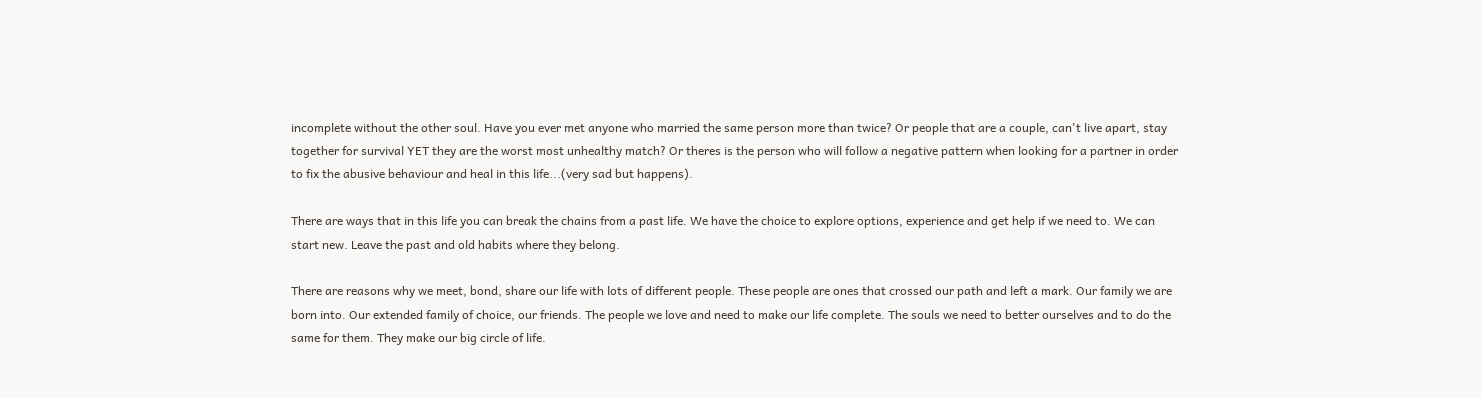incomplete without the other soul. Have you ever met anyone who married the same person more than twice? Or people that are a couple, can't live apart, stay together for survival YET they are the worst most unhealthy match? Or theres is the person who will follow a negative pattern when looking for a partner in order to fix the abusive behaviour and heal in this life...(very sad but happens).

There are ways that in this life you can break the chains from a past life. We have the choice to explore options, experience and get help if we need to. We can start new. Leave the past and old habits where they belong.

There are reasons why we meet, bond, share our life with lots of different people. These people are ones that crossed our path and left a mark. Our family we are born into. Our extended family of choice, our friends. The people we love and need to make our life complete. The souls we need to better ourselves and to do the same for them. They make our big circle of life.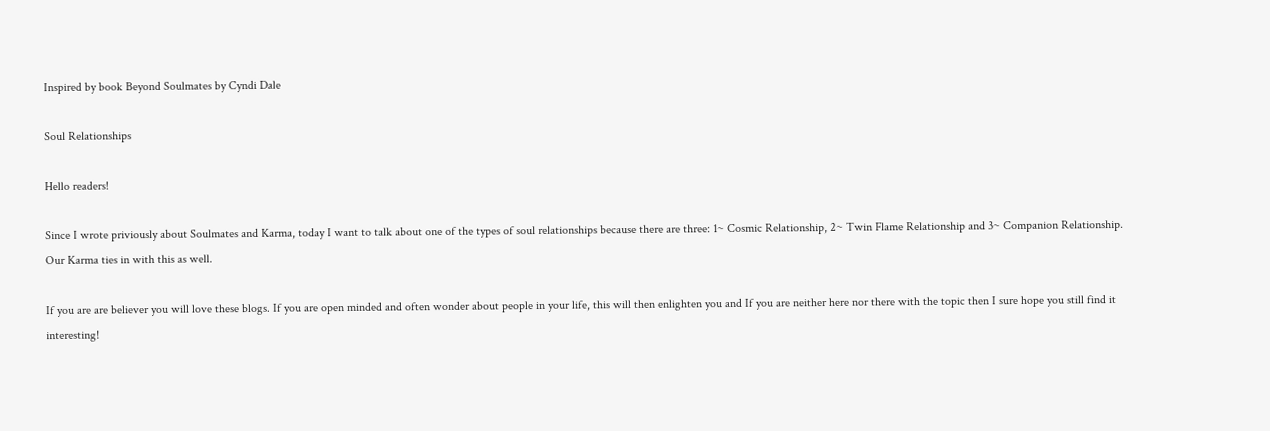Inspired by book Beyond Soulmates by Cyndi Dale

Soul Relationships

Hello readers!

Since I wrote priviously about Soulmates and Karma, today I want to talk about one of the types of soul relationships because there are three: 1~ Cosmic Relationship, 2~ Twin Flame Relationship and 3~ Companion Relationship. Our Karma ties in with this as well.

If you are are believer you will love these blogs. If you are open minded and often wonder about people in your life, this will then enlighten you and If you are neither here nor there with the topic then I sure hope you still find it interesting!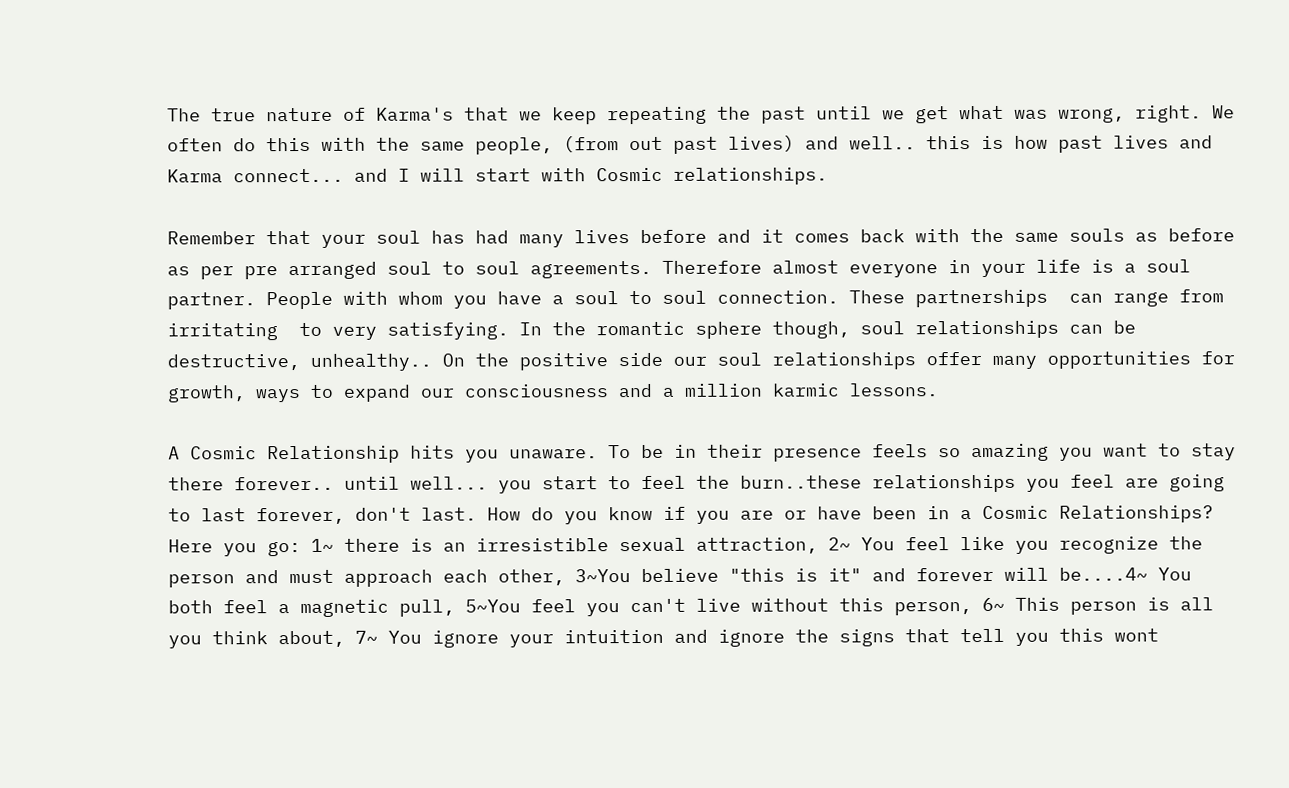The true nature of Karma's that we keep repeating the past until we get what was wrong, right. We often do this with the same people, (from out past lives) and well.. this is how past lives and Karma connect... and I will start with Cosmic relationships.

Remember that your soul has had many lives before and it comes back with the same souls as before as per pre arranged soul to soul agreements. Therefore almost everyone in your life is a soul partner. People with whom you have a soul to soul connection. These partnerships  can range from irritating  to very satisfying. In the romantic sphere though, soul relationships can be destructive, unhealthy.. On the positive side our soul relationships offer many opportunities for growth, ways to expand our consciousness and a million karmic lessons.

A Cosmic Relationship hits you unaware. To be in their presence feels so amazing you want to stay there forever.. until well... you start to feel the burn..these relationships you feel are going to last forever, don't last. How do you know if you are or have been in a Cosmic Relationships? Here you go: 1~ there is an irresistible sexual attraction, 2~ You feel like you recognize the person and must approach each other, 3~You believe "this is it" and forever will be....4~ You both feel a magnetic pull, 5~You feel you can't live without this person, 6~ This person is all you think about, 7~ You ignore your intuition and ignore the signs that tell you this wont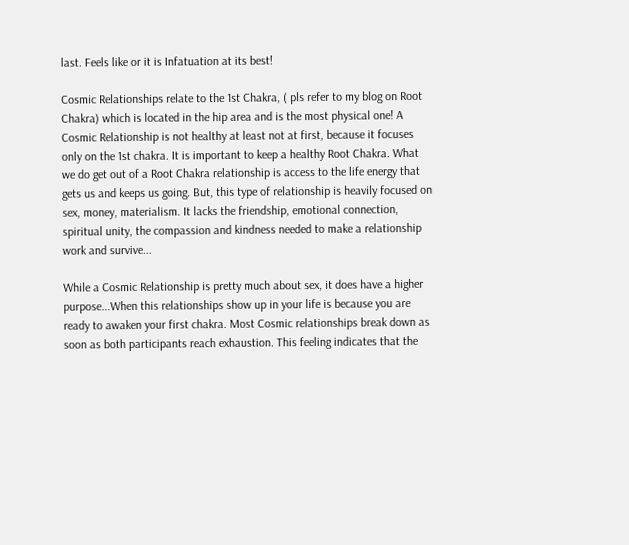last. Feels like or it is Infatuation at its best!

Cosmic Relationships relate to the 1st Chakra, ( pls refer to my blog on Root Chakra) which is located in the hip area and is the most physical one! A Cosmic Relationship is not healthy at least not at first, because it focuses only on the 1st chakra. It is important to keep a healthy Root Chakra. What we do get out of a Root Chakra relationship is access to the life energy that gets us and keeps us going. But, this type of relationship is heavily focused on sex, money, materialism. It lacks the friendship, emotional connection, spiritual unity, the compassion and kindness needed to make a relationship work and survive...

While a Cosmic Relationship is pretty much about sex, it does have a higher purpose...When this relationships show up in your life is because you are ready to awaken your first chakra. Most Cosmic relationships break down as soon as both participants reach exhaustion. This feeling indicates that the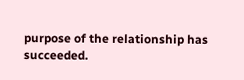purpose of the relationship has succeeded.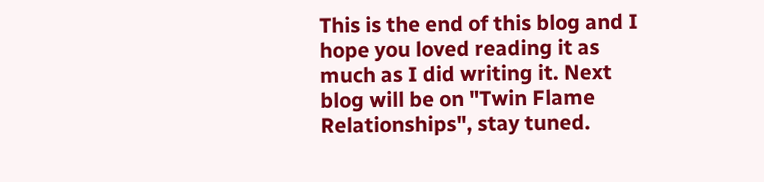This is the end of this blog and I hope you loved reading it as much as I did writing it. Next blog will be on "Twin Flame Relationships", stay tuned.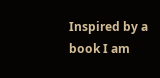Inspired by a book I am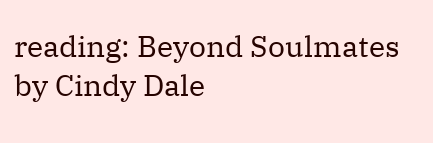reading: Beyond Soulmates by Cindy Dale